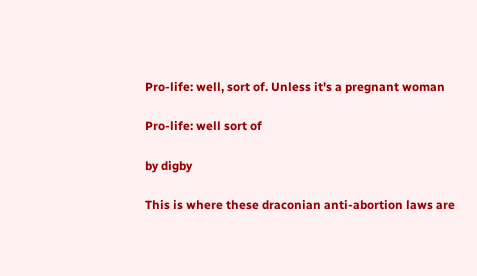Pro-life: well, sort of. Unless it's a pregnant woman

Pro-life: well sort of

by digby

This is where these draconian anti-abortion laws are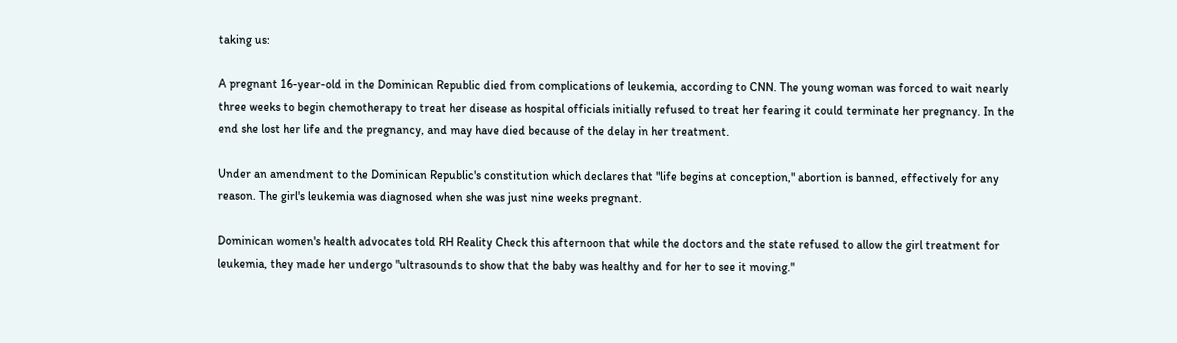taking us:

A pregnant 16-year-old in the Dominican Republic died from complications of leukemia, according to CNN. The young woman was forced to wait nearly three weeks to begin chemotherapy to treat her disease as hospital officials initially refused to treat her fearing it could terminate her pregnancy. In the end she lost her life and the pregnancy, and may have died because of the delay in her treatment.

Under an amendment to the Dominican Republic's constitution which declares that "life begins at conception," abortion is banned, effectively for any reason. The girl's leukemia was diagnosed when she was just nine weeks pregnant.

Dominican women's health advocates told RH Reality Check this afternoon that while the doctors and the state refused to allow the girl treatment for leukemia, they made her undergo "ultrasounds to show that the baby was healthy and for her to see it moving."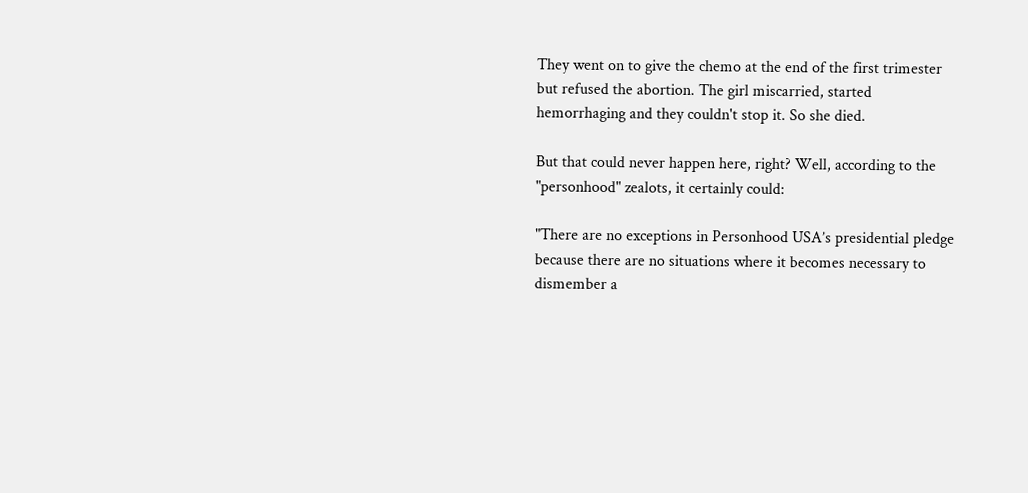They went on to give the chemo at the end of the first trimester but refused the abortion. The girl miscarried, started hemorrhaging and they couldn't stop it. So she died.

But that could never happen here, right? Well, according to the "personhood" zealots, it certainly could:

"There are no exceptions in Personhood USA’s presidential pledge because there are no situations where it becomes necessary to dismember a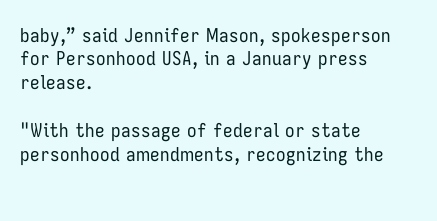baby,” said Jennifer Mason, spokesperson for Personhood USA, in a January press release.

"With the passage of federal or state personhood amendments, recognizing the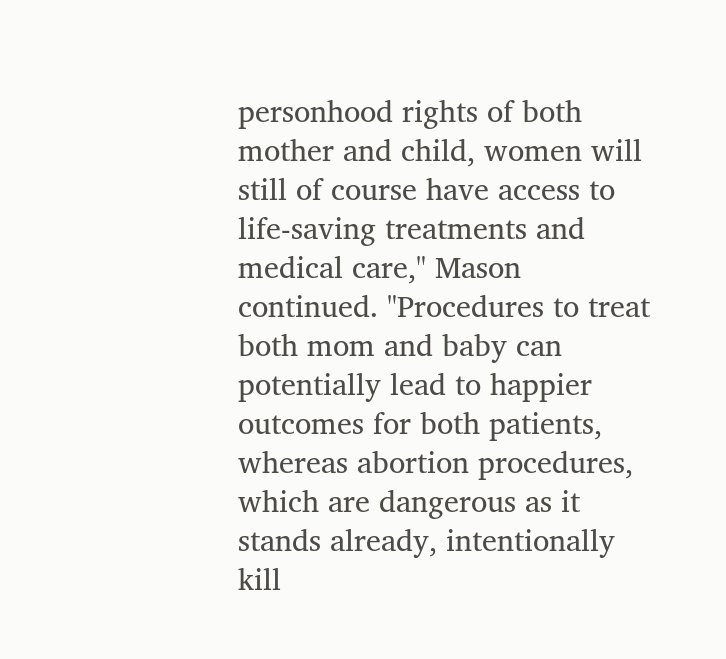personhood rights of both mother and child, women will still of course have access to life-saving treatments and medical care," Mason continued. "Procedures to treat both mom and baby can potentially lead to happier outcomes for both patients, whereas abortion procedures, which are dangerous as it stands already, intentionally kill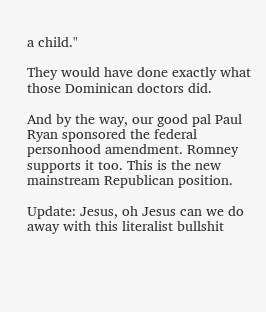a child."

They would have done exactly what those Dominican doctors did.

And by the way, our good pal Paul Ryan sponsored the federal personhood amendment. Romney supports it too. This is the new mainstream Republican position.

Update: Jesus, oh Jesus can we do away with this literalist bullshit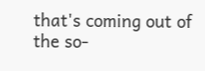that's coming out of the so-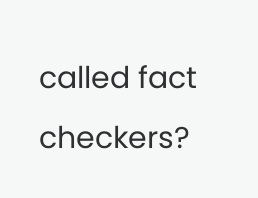called fact checkers?